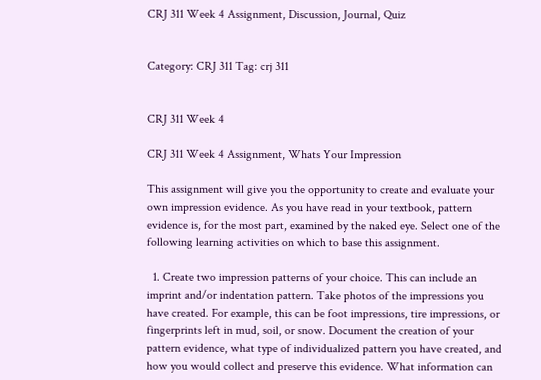CRJ 311 Week 4 Assignment, Discussion, Journal, Quiz


Category: CRJ 311 Tag: crj 311


CRJ 311 Week 4

CRJ 311 Week 4 Assignment, Whats Your Impression

This assignment will give you the opportunity to create and evaluate your own impression evidence. As you have read in your textbook, pattern evidence is, for the most part, examined by the naked eye. Select one of the following learning activities on which to base this assignment.

  1. Create two impression patterns of your choice. This can include an imprint and/or indentation pattern. Take photos of the impressions you have created. For example, this can be foot impressions, tire impressions, or fingerprints left in mud, soil, or snow. Document the creation of your pattern evidence, what type of individualized pattern you have created, and how you would collect and preserve this evidence. What information can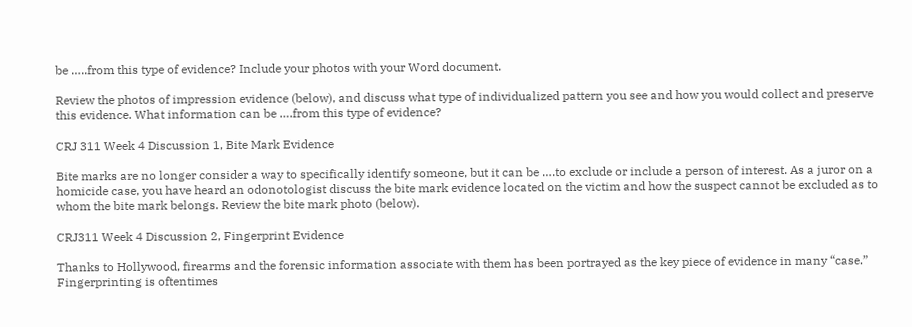be …..from this type of evidence? Include your photos with your Word document.

Review the photos of impression evidence (below), and discuss what type of individualized pattern you see and how you would collect and preserve this evidence. What information can be ….from this type of evidence?

CRJ 311 Week 4 Discussion 1, Bite Mark Evidence

Bite marks are no longer consider a way to specifically identify someone, but it can be ….to exclude or include a person of interest. As a juror on a homicide case, you have heard an odonotologist discuss the bite mark evidence located on the victim and how the suspect cannot be excluded as to whom the bite mark belongs. Review the bite mark photo (below).

CRJ311 Week 4 Discussion 2, Fingerprint Evidence

Thanks to Hollywood, firearms and the forensic information associate with them has been portrayed as the key piece of evidence in many “case.” Fingerprinting is oftentimes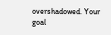overshadowed. Your goal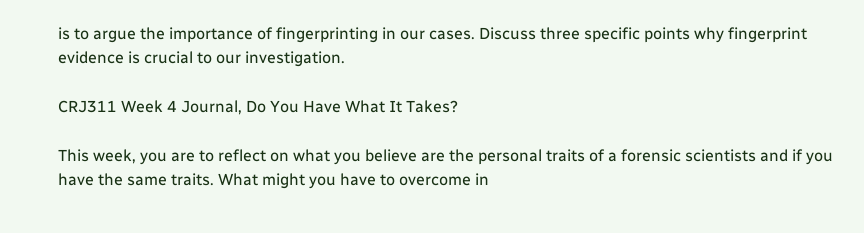is to argue the importance of fingerprinting in our cases. Discuss three specific points why fingerprint evidence is crucial to our investigation.

CRJ311 Week 4 Journal, Do You Have What It Takes?

This week, you are to reflect on what you believe are the personal traits of a forensic scientists and if you have the same traits. What might you have to overcome in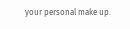your personal make up.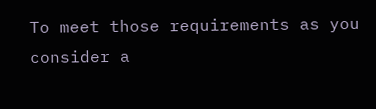To meet those requirements as you consider a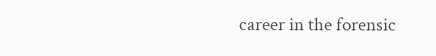career in the forensic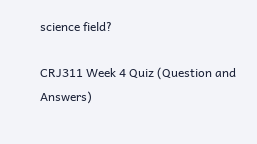science field?

CRJ311 Week 4 Quiz (Question and Answers)